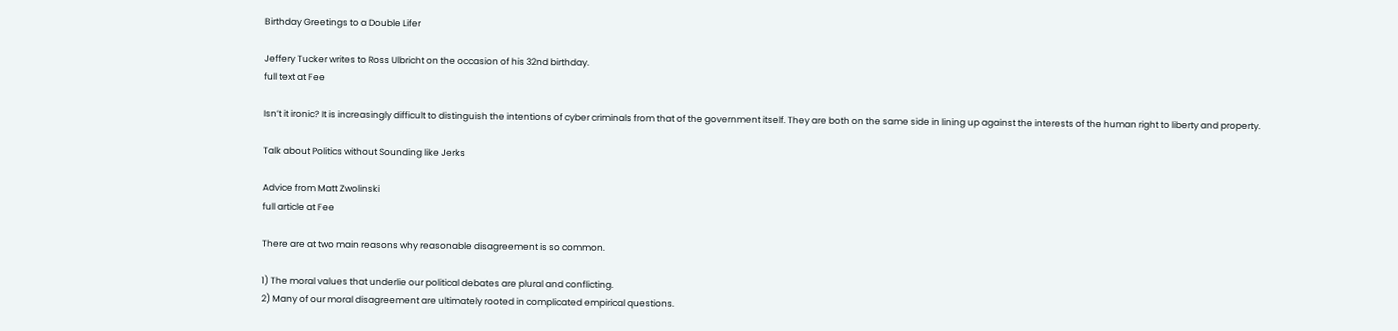Birthday Greetings to a Double Lifer

Jeffery Tucker writes to Ross Ulbricht on the occasion of his 32nd birthday.
full text at Fee

Isn’t it ironic? It is increasingly difficult to distinguish the intentions of cyber criminals from that of the government itself. They are both on the same side in lining up against the interests of the human right to liberty and property.

Talk about Politics without Sounding like Jerks

Advice from Matt Zwolinski
full article at Fee

There are at two main reasons why reasonable disagreement is so common.

1) The moral values that underlie our political debates are plural and conflicting.
2) Many of our moral disagreement are ultimately rooted in complicated empirical questions.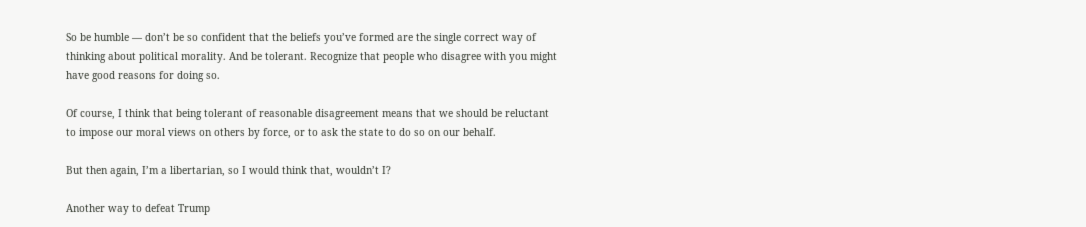So be humble — don’t be so confident that the beliefs you’ve formed are the single correct way of thinking about political morality. And be tolerant. Recognize that people who disagree with you might have good reasons for doing so.

Of course, I think that being tolerant of reasonable disagreement means that we should be reluctant to impose our moral views on others by force, or to ask the state to do so on our behalf.

But then again, I’m a libertarian, so I would think that, wouldn’t I?

Another way to defeat Trump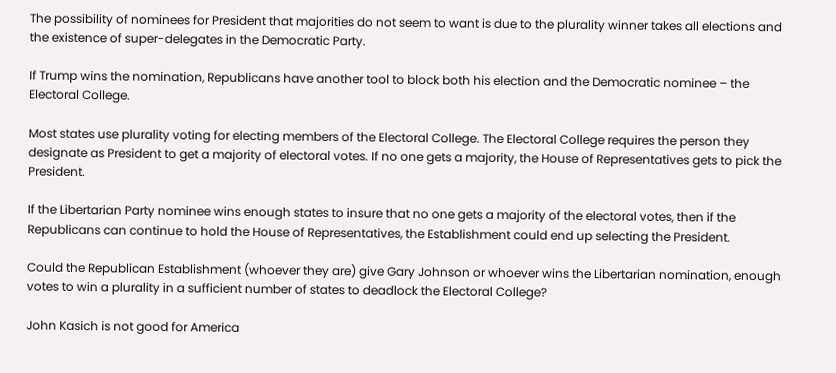The possibility of nominees for President that majorities do not seem to want is due to the plurality winner takes all elections and the existence of super-delegates in the Democratic Party.

If Trump wins the nomination, Republicans have another tool to block both his election and the Democratic nominee – the Electoral College.

Most states use plurality voting for electing members of the Electoral College. The Electoral College requires the person they designate as President to get a majority of electoral votes. If no one gets a majority, the House of Representatives gets to pick the President.

If the Libertarian Party nominee wins enough states to insure that no one gets a majority of the electoral votes, then if the Republicans can continue to hold the House of Representatives, the Establishment could end up selecting the President.

Could the Republican Establishment (whoever they are) give Gary Johnson or whoever wins the Libertarian nomination, enough votes to win a plurality in a sufficient number of states to deadlock the Electoral College?

John Kasich is not good for America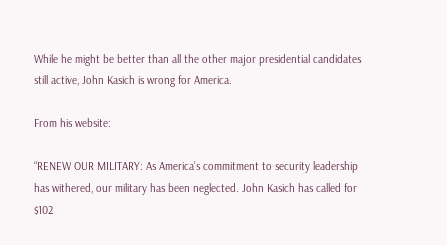While he might be better than all the other major presidential candidates still active, John Kasich is wrong for America.

From his website:

“RENEW OUR MILITARY: As America’s commitment to security leadership has withered, our military has been neglected. John Kasich has called for $102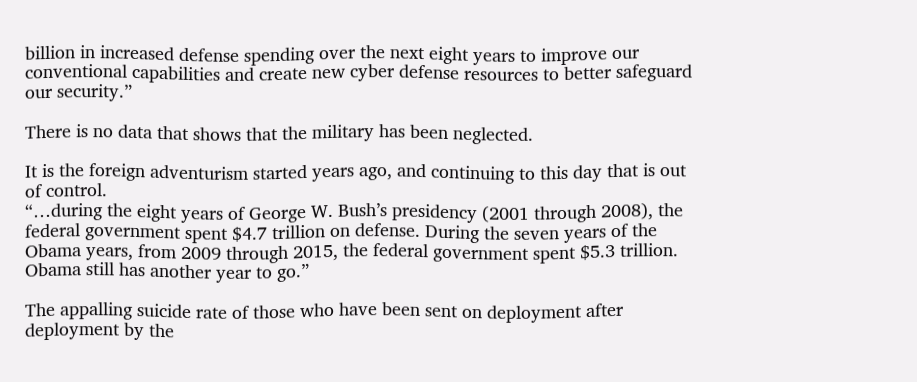billion in increased defense spending over the next eight years to improve our conventional capabilities and create new cyber defense resources to better safeguard our security.”

There is no data that shows that the military has been neglected.

It is the foreign adventurism started years ago, and continuing to this day that is out of control.
“…during the eight years of George W. Bush’s presidency (2001 through 2008), the federal government spent $4.7 trillion on defense. During the seven years of the Obama years, from 2009 through 2015, the federal government spent $5.3 trillion. Obama still has another year to go.”

The appalling suicide rate of those who have been sent on deployment after deployment by the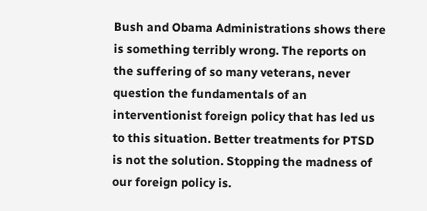Bush and Obama Administrations shows there is something terribly wrong. The reports on the suffering of so many veterans, never question the fundamentals of an interventionist foreign policy that has led us to this situation. Better treatments for PTSD is not the solution. Stopping the madness of our foreign policy is.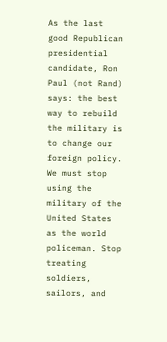As the last good Republican presidential candidate, Ron Paul (not Rand) says: the best way to rebuild the military is to change our foreign policy. We must stop using the military of the United States as the world policeman. Stop treating soldiers, sailors, and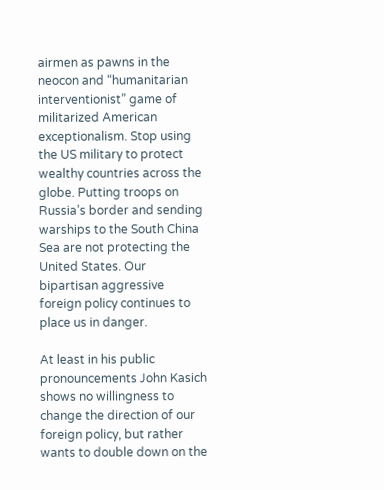airmen as pawns in the neocon and “humanitarian interventionist” game of militarized American exceptionalism. Stop using the US military to protect wealthy countries across the globe. Putting troops on Russia’s border and sending warships to the South China Sea are not protecting the United States. Our bipartisan aggressive foreign policy continues to place us in danger.

At least in his public pronouncements John Kasich shows no willingness to change the direction of our foreign policy, but rather wants to double down on the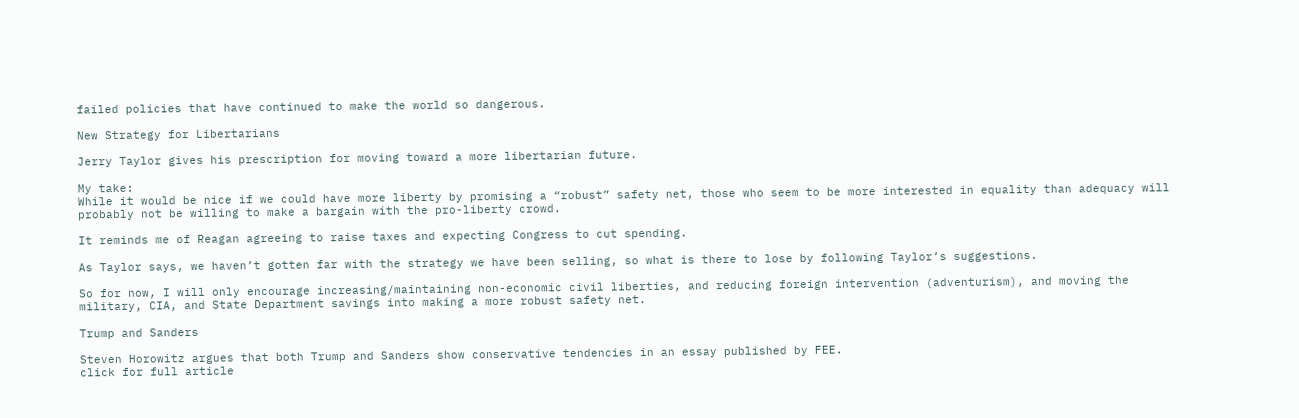failed policies that have continued to make the world so dangerous.

New Strategy for Libertarians

Jerry Taylor gives his prescription for moving toward a more libertarian future.

My take:
While it would be nice if we could have more liberty by promising a “robust” safety net, those who seem to be more interested in equality than adequacy will probably not be willing to make a bargain with the pro-liberty crowd.

It reminds me of Reagan agreeing to raise taxes and expecting Congress to cut spending.

As Taylor says, we haven’t gotten far with the strategy we have been selling, so what is there to lose by following Taylor’s suggestions.

So for now, I will only encourage increasing/maintaining non-economic civil liberties, and reducing foreign intervention (adventurism), and moving the military, CIA, and State Department savings into making a more robust safety net.

Trump and Sanders

Steven Horowitz argues that both Trump and Sanders show conservative tendencies in an essay published by FEE.
click for full article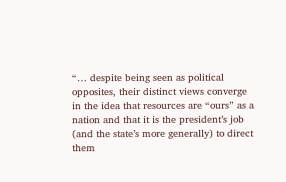“… despite being seen as political opposites, their distinct views converge in the idea that resources are “ours” as a nation and that it is the president’s job (and the state’s more generally) to direct them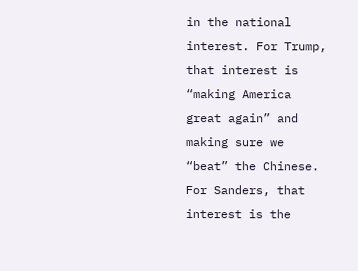in the national interest. For Trump, that interest is “making America great again” and making sure we “beat” the Chinese. For Sanders, that interest is the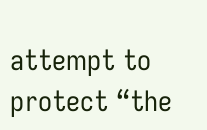attempt to protect “the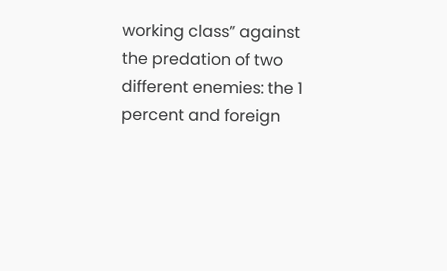working class” against the predation of two different enemies: the 1 percent and foreign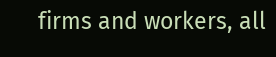firms and workers, all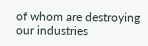of whom are destroying our industries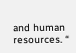and human resources. “